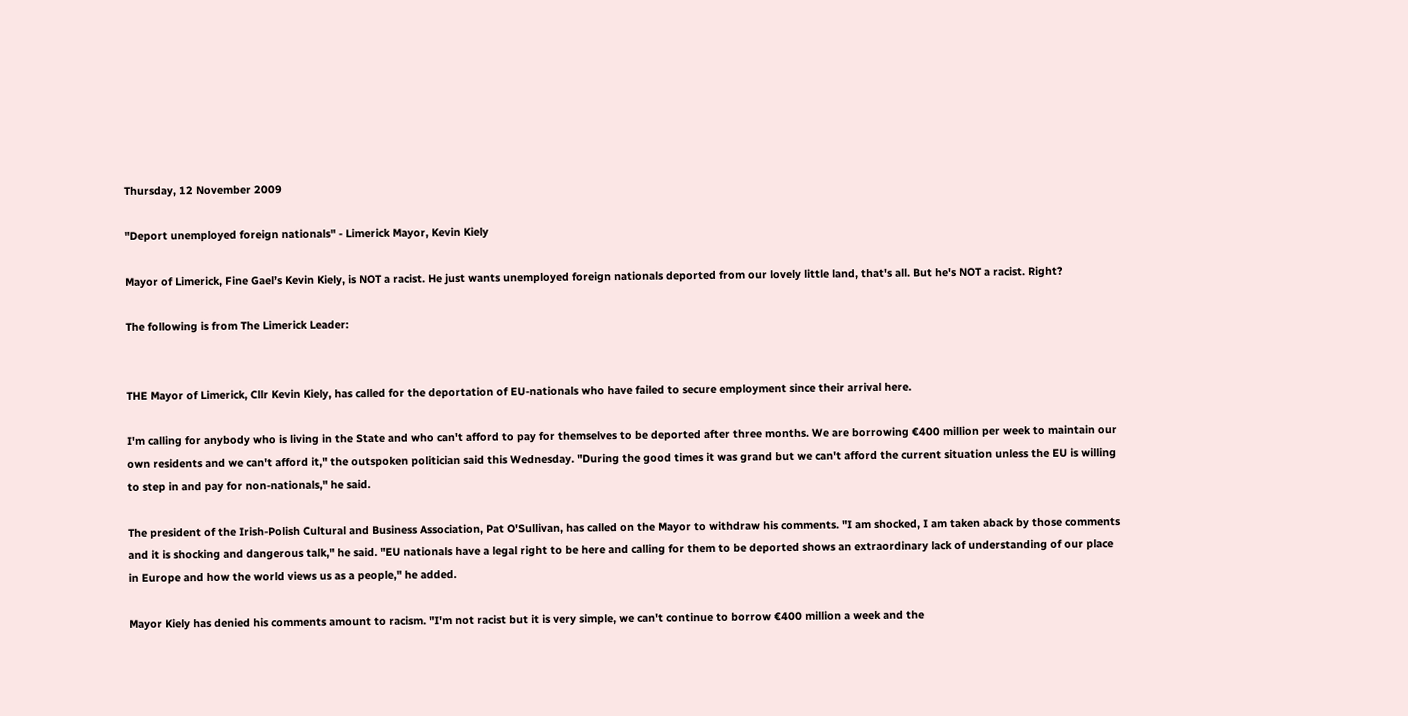Thursday, 12 November 2009

"Deport unemployed foreign nationals" - Limerick Mayor, Kevin Kiely

Mayor of Limerick, Fine Gael’s Kevin Kiely, is NOT a racist. He just wants unemployed foreign nationals deported from our lovely little land, that's all. But he's NOT a racist. Right?

The following is from The Limerick Leader:


THE Mayor of Limerick, Cllr Kevin Kiely, has called for the deportation of EU-nationals who have failed to secure employment since their arrival here.

I'm calling for anybody who is living in the State and who can't afford to pay for themselves to be deported after three months. We are borrowing €400 million per week to maintain our own residents and we can't afford it," the outspoken politician said this Wednesday. "During the good times it was grand but we can't afford the current situation unless the EU is willing to step in and pay for non-nationals," he said.

The president of the Irish-Polish Cultural and Business Association, Pat O'Sullivan, has called on the Mayor to withdraw his comments. "I am shocked, I am taken aback by those comments and it is shocking and dangerous talk," he said. "EU nationals have a legal right to be here and calling for them to be deported shows an extraordinary lack of understanding of our place in Europe and how the world views us as a people," he added.

Mayor Kiely has denied his comments amount to racism. "I'm not racist but it is very simple, we can't continue to borrow €400 million a week and the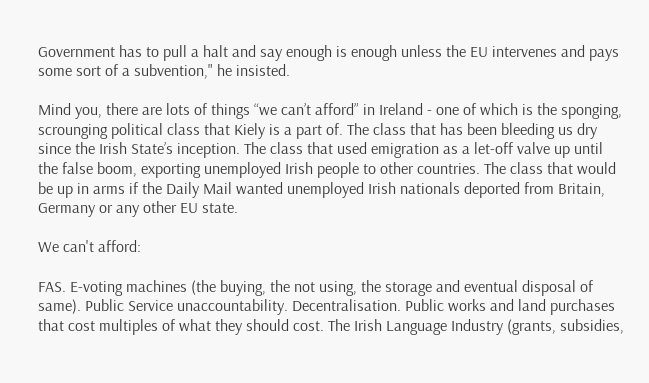Government has to pull a halt and say enough is enough unless the EU intervenes and pays some sort of a subvention," he insisted.

Mind you, there are lots of things “we can’t afford” in Ireland - one of which is the sponging, scrounging political class that Kiely is a part of. The class that has been bleeding us dry since the Irish State’s inception. The class that used emigration as a let-off valve up until the false boom, exporting unemployed Irish people to other countries. The class that would be up in arms if the Daily Mail wanted unemployed Irish nationals deported from Britain, Germany or any other EU state.

We can't afford:

FAS. E-voting machines (the buying, the not using, the storage and eventual disposal of same). Public Service unaccountability. Decentralisation. Public works and land purchases that cost multiples of what they should cost. The Irish Language Industry (grants, subsidies,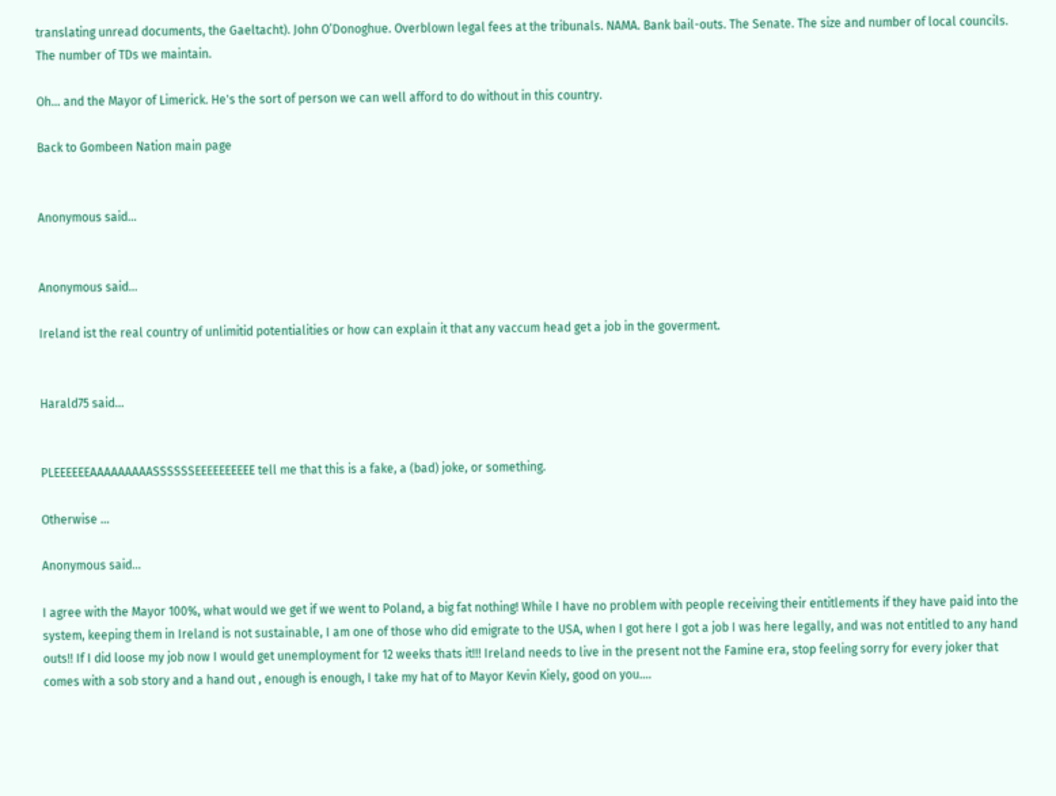translating unread documents, the Gaeltacht). John O’Donoghue. Overblown legal fees at the tribunals. NAMA. Bank bail-outs. The Senate. The size and number of local councils. The number of TDs we maintain.

Oh… and the Mayor of Limerick. He's the sort of person we can well afford to do without in this country.

Back to Gombeen Nation main page


Anonymous said...


Anonymous said...

Ireland ist the real country of unlimitid potentialities or how can explain it that any vaccum head get a job in the goverment.


Harald75 said...


PLEEEEEEAAAAAAAAASSSSSSEEEEEEEEEE tell me that this is a fake, a (bad) joke, or something.

Otherwise ...

Anonymous said...

I agree with the Mayor 100%, what would we get if we went to Poland, a big fat nothing! While I have no problem with people receiving their entitlements if they have paid into the system, keeping them in Ireland is not sustainable, I am one of those who did emigrate to the USA, when I got here I got a job I was here legally, and was not entitled to any hand outs!! If I did loose my job now I would get unemployment for 12 weeks thats it!!! Ireland needs to live in the present not the Famine era, stop feeling sorry for every joker that comes with a sob story and a hand out , enough is enough, I take my hat of to Mayor Kevin Kiely, good on you....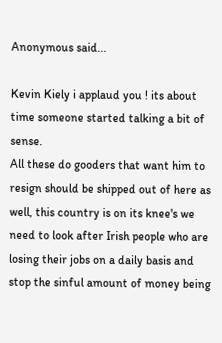Anonymous said...

Kevin Kiely i applaud you ! its about time someone started talking a bit of sense.
All these do gooders that want him to resign should be shipped out of here as well, this country is on its knee's we need to look after Irish people who are losing their jobs on a daily basis and stop the sinful amount of money being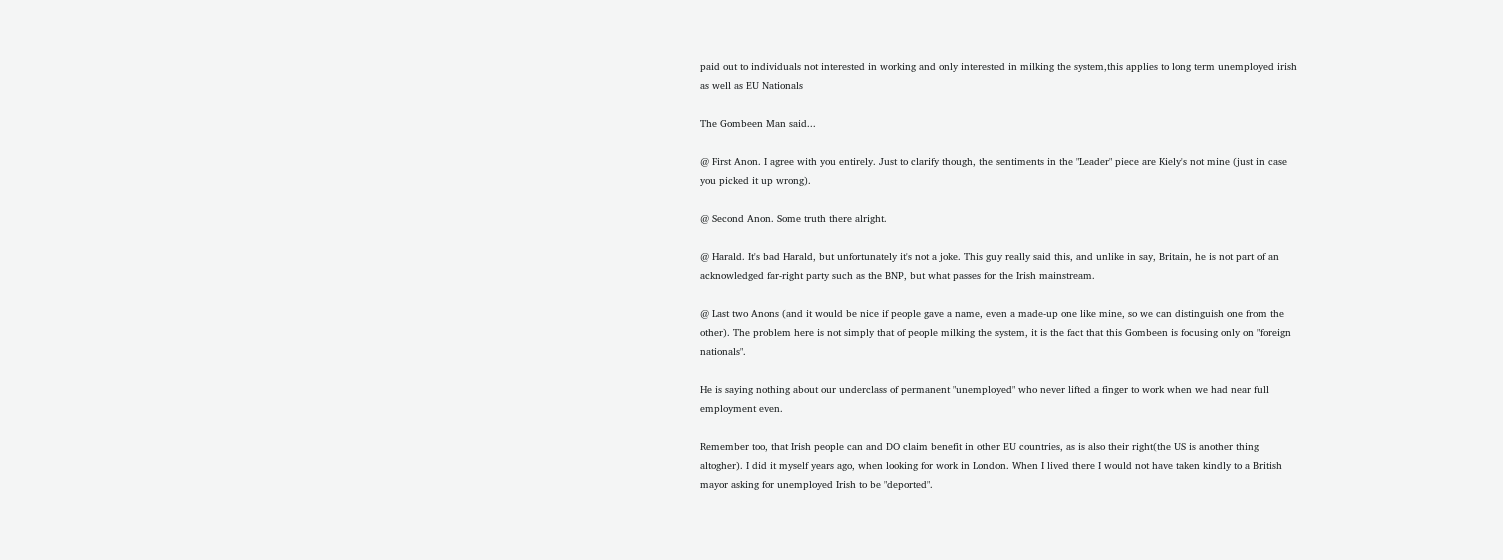paid out to individuals not interested in working and only interested in milking the system,this applies to long term unemployed irish as well as EU Nationals

The Gombeen Man said...

@ First Anon. I agree with you entirely. Just to clarify though, the sentiments in the "Leader" piece are Kiely's not mine (just in case you picked it up wrong).

@ Second Anon. Some truth there alright.

@ Harald. It's bad Harald, but unfortunately it's not a joke. This guy really said this, and unlike in say, Britain, he is not part of an acknowledged far-right party such as the BNP, but what passes for the Irish mainstream.

@ Last two Anons (and it would be nice if people gave a name, even a made-up one like mine, so we can distinguish one from the other). The problem here is not simply that of people milking the system, it is the fact that this Gombeen is focusing only on "foreign nationals".

He is saying nothing about our underclass of permanent "unemployed" who never lifted a finger to work when we had near full employment even.

Remember too, that Irish people can and DO claim benefit in other EU countries, as is also their right(the US is another thing altogher). I did it myself years ago, when looking for work in London. When I lived there I would not have taken kindly to a British mayor asking for unemployed Irish to be "deported".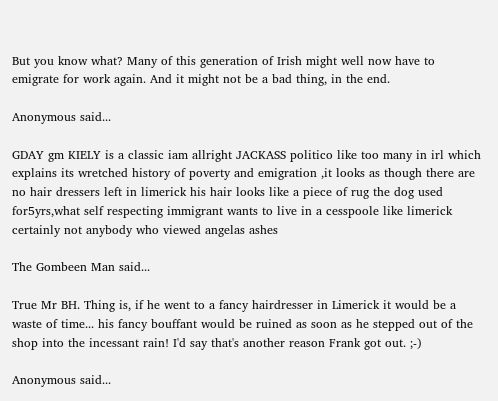But you know what? Many of this generation of Irish might well now have to emigrate for work again. And it might not be a bad thing, in the end.

Anonymous said...

GDAY gm KIELY is a classic iam allright JACKASS politico like too many in irl which explains its wretched history of poverty and emigration ,it looks as though there are no hair dressers left in limerick his hair looks like a piece of rug the dog used for5yrs,what self respecting immigrant wants to live in a cesspoole like limerick certainly not anybody who viewed angelas ashes

The Gombeen Man said...

True Mr BH. Thing is, if he went to a fancy hairdresser in Limerick it would be a waste of time... his fancy bouffant would be ruined as soon as he stepped out of the shop into the incessant rain! I'd say that's another reason Frank got out. ;-)

Anonymous said...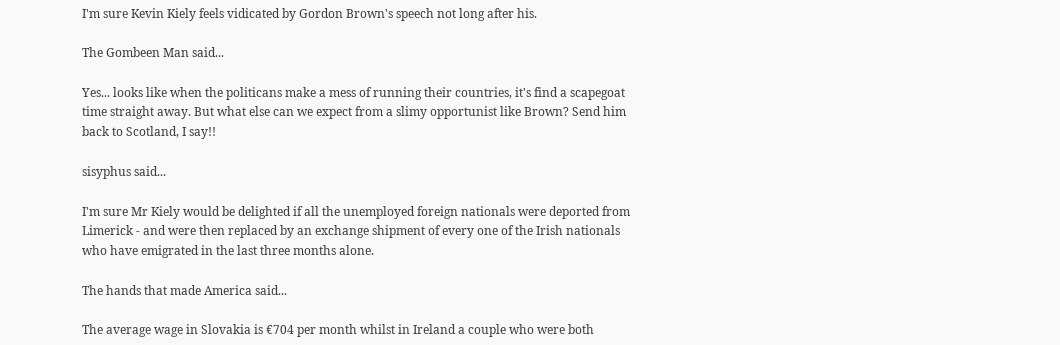I'm sure Kevin Kiely feels vidicated by Gordon Brown's speech not long after his.

The Gombeen Man said...

Yes... looks like when the politicans make a mess of running their countries, it's find a scapegoat time straight away. But what else can we expect from a slimy opportunist like Brown? Send him back to Scotland, I say!!

sisyphus said...

I'm sure Mr Kiely would be delighted if all the unemployed foreign nationals were deported from Limerick - and were then replaced by an exchange shipment of every one of the Irish nationals who have emigrated in the last three months alone.

The hands that made America said...

The average wage in Slovakia is €704 per month whilst in Ireland a couple who were both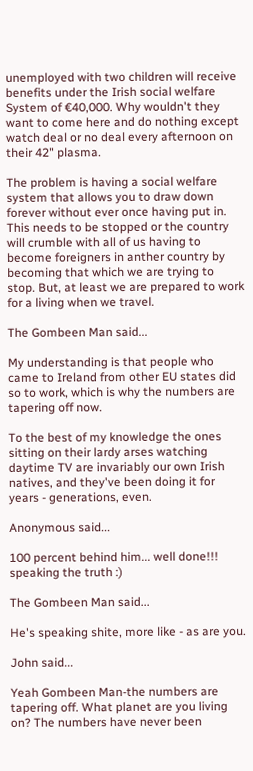unemployed with two children will receive benefits under the Irish social welfare System of €40,000. Why wouldn't they want to come here and do nothing except watch deal or no deal every afternoon on their 42" plasma.

The problem is having a social welfare system that allows you to draw down forever without ever once having put in. This needs to be stopped or the country will crumble with all of us having to become foreigners in anther country by becoming that which we are trying to stop. But, at least we are prepared to work for a living when we travel.

The Gombeen Man said...

My understanding is that people who came to Ireland from other EU states did so to work, which is why the numbers are tapering off now.

To the best of my knowledge the ones sitting on their lardy arses watching daytime TV are invariably our own Irish natives, and they've been doing it for years - generations, even.

Anonymous said...

100 percent behind him... well done!!! speaking the truth :)

The Gombeen Man said...

He's speaking shite, more like - as are you.

John said...

Yeah Gombeen Man-the numbers are tapering off. What planet are you living on? The numbers have never been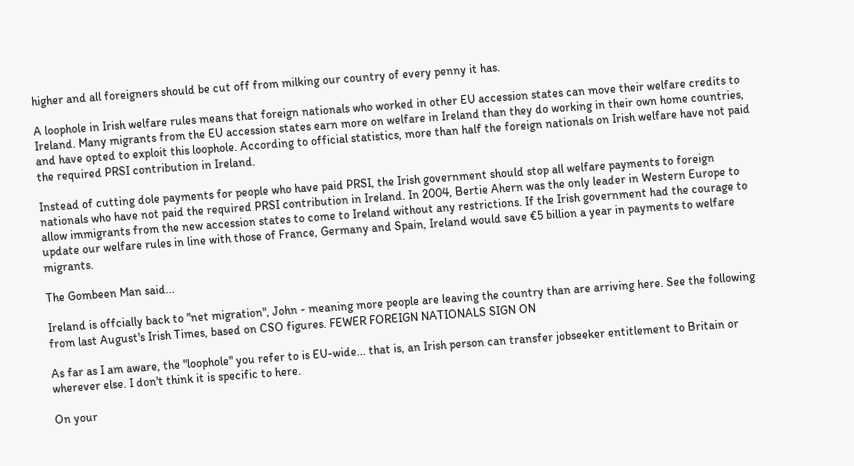higher and all foreigners should be cut off from milking our country of every penny it has.

A loophole in Irish welfare rules means that foreign nationals who worked in other EU accession states can move their welfare credits to Ireland. Many migrants from the EU accession states earn more on welfare in Ireland than they do working in their own home countries, and have opted to exploit this loophole. According to official statistics, more than half the foreign nationals on Irish welfare have not paid the required PRSI contribution in Ireland.

Instead of cutting dole payments for people who have paid PRSI, the Irish government should stop all welfare payments to foreign nationals who have not paid the required PRSI contribution in Ireland. In 2004, Bertie Ahern was the only leader in Western Europe to allow immigrants from the new accession states to come to Ireland without any restrictions. If the Irish government had the courage to update our welfare rules in line with those of France, Germany and Spain, Ireland would save €5 billion a year in payments to welfare migrants.

The Gombeen Man said...

Ireland is offcially back to "net migration", John - meaning more people are leaving the country than are arriving here. See the following from last August's Irish Times, based on CSO figures. FEWER FOREIGN NATIONALS SIGN ON

As far as I am aware, the "loophole" you refer to is EU-wide... that is, an Irish person can transfer jobseeker entitlement to Britain or wherever else. I don't think it is specific to here.

On your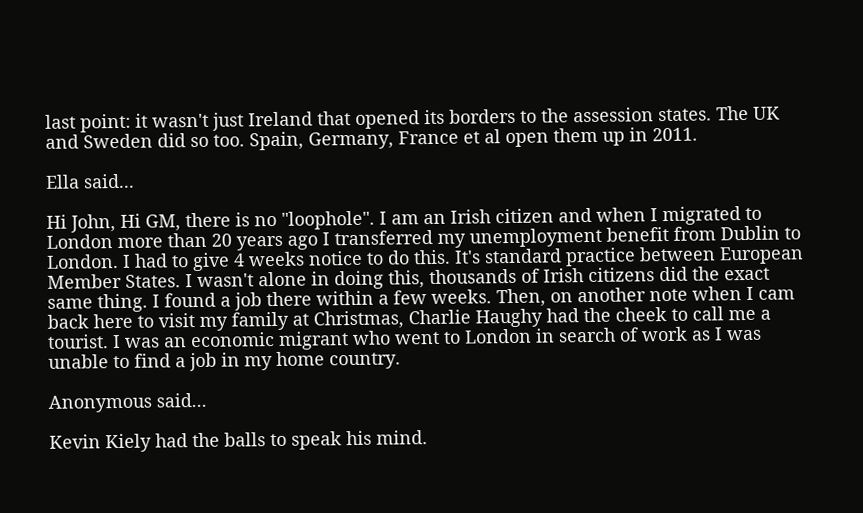last point: it wasn't just Ireland that opened its borders to the assession states. The UK and Sweden did so too. Spain, Germany, France et al open them up in 2011.

Ella said...

Hi John, Hi GM, there is no "loophole". I am an Irish citizen and when I migrated to London more than 20 years ago I transferred my unemployment benefit from Dublin to London. I had to give 4 weeks notice to do this. It's standard practice between European Member States. I wasn't alone in doing this, thousands of Irish citizens did the exact same thing. I found a job there within a few weeks. Then, on another note when I cam back here to visit my family at Christmas, Charlie Haughy had the cheek to call me a tourist. I was an economic migrant who went to London in search of work as I was unable to find a job in my home country.

Anonymous said...

Kevin Kiely had the balls to speak his mind.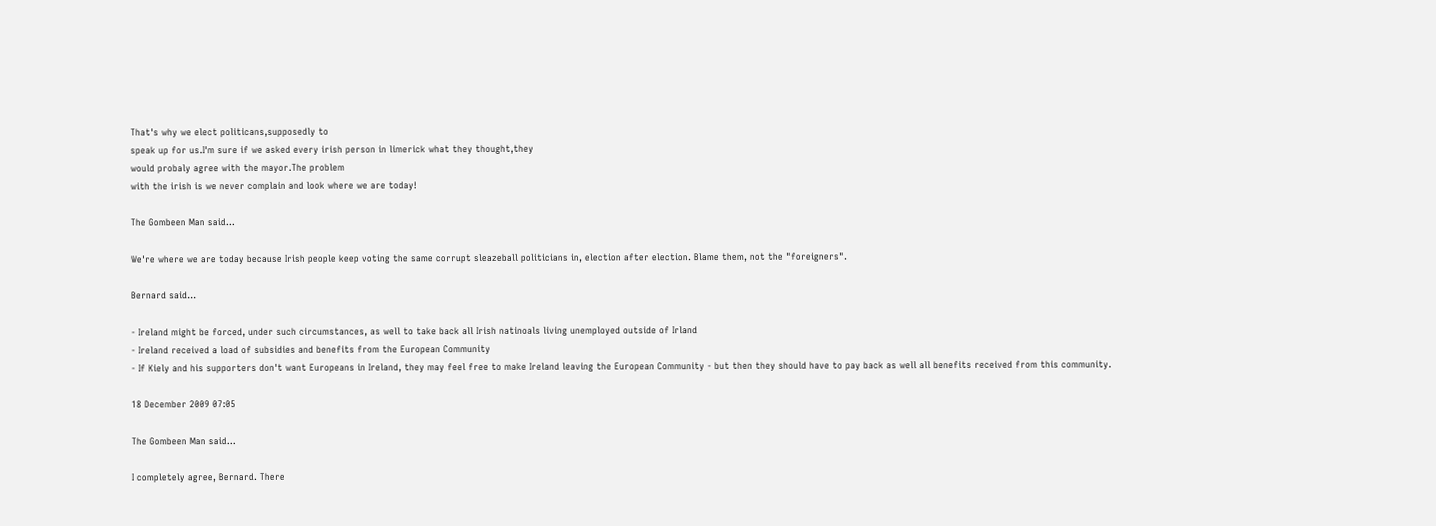That's why we elect politicans,supposedly to
speak up for us.I'm sure if we asked every irish person in limerick what they thought,they
would probaly agree with the mayor.The problem
with the irish is we never complain and look where we are today!

The Gombeen Man said...

We're where we are today because Irish people keep voting the same corrupt sleazeball politicians in, election after election. Blame them, not the "foreigners".

Bernard said...

- Ireland might be forced, under such circumstances, as well to take back all Irish natinoals living unemployed outside of Irland
- Ireland received a load of subsidies and benefits from the European Community
- If Kiely and his supporters don't want Europeans in Ireland, they may feel free to make Ireland leaving the European Community - but then they should have to pay back as well all benefits received from this community.

18 December 2009 07:05

The Gombeen Man said...

I completely agree, Bernard. There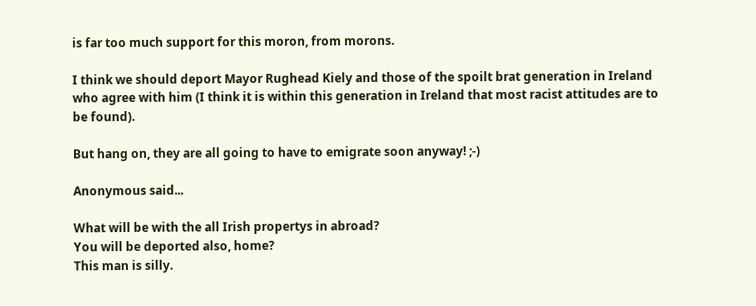is far too much support for this moron, from morons.

I think we should deport Mayor Rughead Kiely and those of the spoilt brat generation in Ireland who agree with him (I think it is within this generation in Ireland that most racist attitudes are to be found).

But hang on, they are all going to have to emigrate soon anyway! ;-)

Anonymous said...

What will be with the all Irish propertys in abroad?
You will be deported also, home?
This man is silly.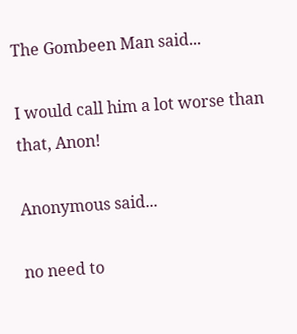The Gombeen Man said...

I would call him a lot worse than that, Anon!

Anonymous said...

no need to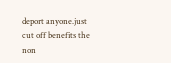deport anyone.just cut off benefits the non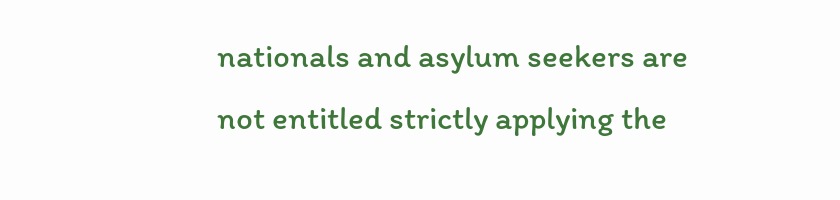nationals and asylum seekers are not entitled strictly applying the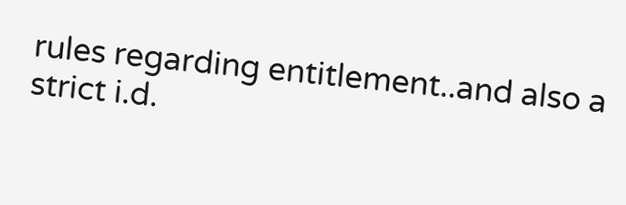rules regarding entitlement..and also a strict i.d.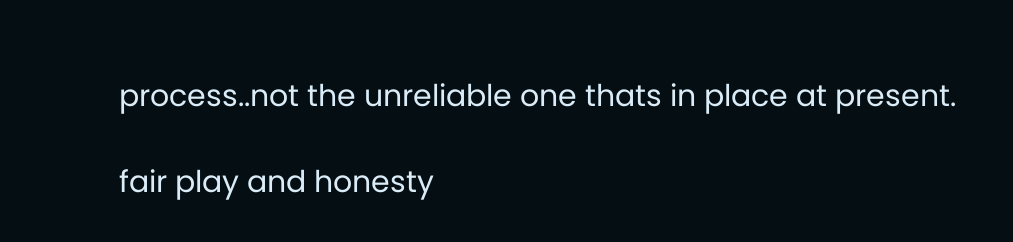process..not the unreliable one thats in place at present.

fair play and honesty